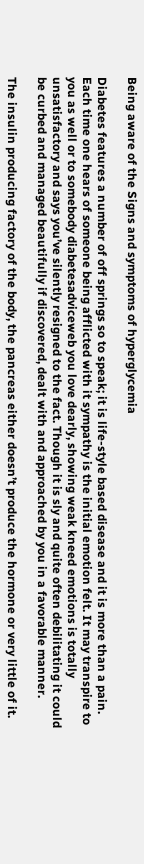Being aware of the Signs and symptoms of hyperglycemia

Diabetes features a number of off springs so to speak; it is life-style based disease and it is more than a pain. Each time one hears of someone being afflicted with it sympathy is the initial emotion felt. It may transpire to you as well or to somebody diabetesadviceweb you love dearly, showing weak kneed emotions is totally unsatisfactory and says you’ve silently resigned to the fact. Though it is sly and quite often debilitating it could be curbed and managed beautifully if discovered, dealt with and approached by you in a favorable manner.

The insulin producing factory of the body, the pancreas either doesn’t produce the hormone or very little of it.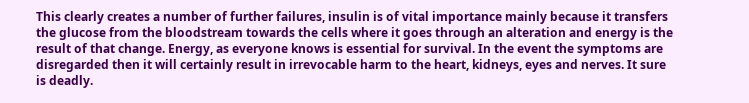This clearly creates a number of further failures, insulin is of vital importance mainly because it transfers the glucose from the bloodstream towards the cells where it goes through an alteration and energy is the result of that change. Energy, as everyone knows is essential for survival. In the event the symptoms are disregarded then it will certainly result in irrevocable harm to the heart, kidneys, eyes and nerves. It sure is deadly.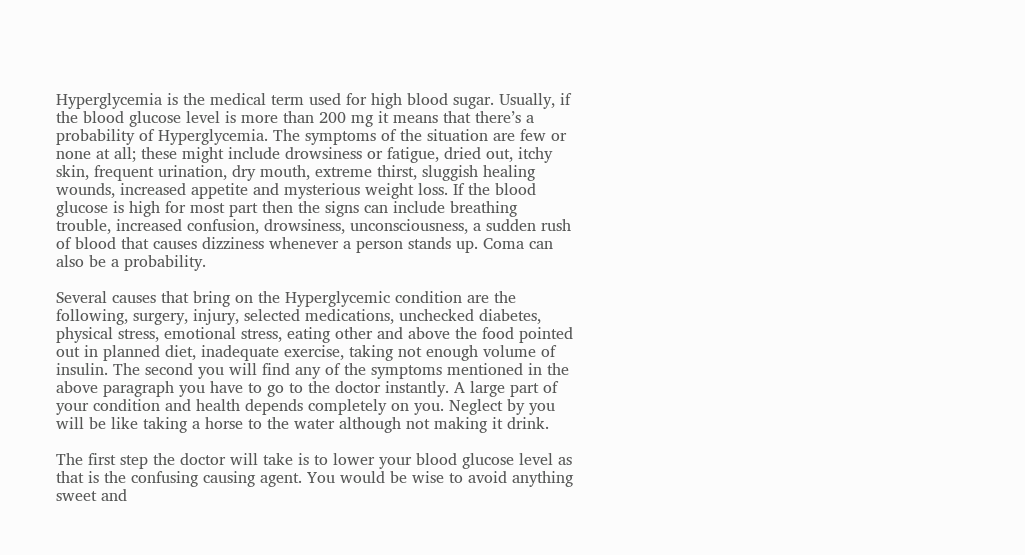Hyperglycemia is the medical term used for high blood sugar. Usually, if the blood glucose level is more than 200 mg it means that there’s a probability of Hyperglycemia. The symptoms of the situation are few or none at all; these might include drowsiness or fatigue, dried out, itchy skin, frequent urination, dry mouth, extreme thirst, sluggish healing wounds, increased appetite and mysterious weight loss. If the blood glucose is high for most part then the signs can include breathing trouble, increased confusion, drowsiness, unconsciousness, a sudden rush of blood that causes dizziness whenever a person stands up. Coma can also be a probability.

Several causes that bring on the Hyperglycemic condition are the following, surgery, injury, selected medications, unchecked diabetes, physical stress, emotional stress, eating other and above the food pointed out in planned diet, inadequate exercise, taking not enough volume of insulin. The second you will find any of the symptoms mentioned in the above paragraph you have to go to the doctor instantly. A large part of your condition and health depends completely on you. Neglect by you will be like taking a horse to the water although not making it drink.

The first step the doctor will take is to lower your blood glucose level as that is the confusing causing agent. You would be wise to avoid anything sweet and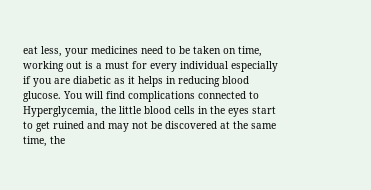eat less, your medicines need to be taken on time, working out is a must for every individual especially if you are diabetic as it helps in reducing blood glucose. You will find complications connected to Hyperglycemia, the little blood cells in the eyes start to get ruined and may not be discovered at the same time, the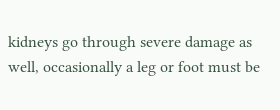kidneys go through severe damage as well, occasionally a leg or foot must be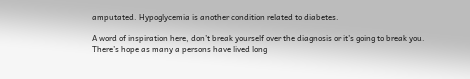amputated. Hypoglycemia is another condition related to diabetes.

A word of inspiration here, don’t break yourself over the diagnosis or it’s going to break you. There’s hope as many a persons have lived long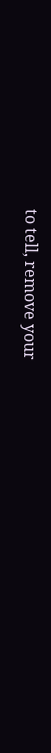to tell, remove your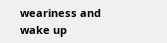weariness and wake up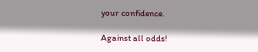your confidence.

Against all odds!